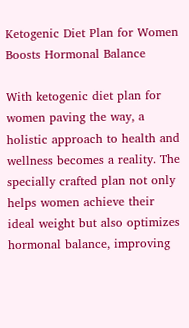Ketogenic Diet Plan for Women Boosts Hormonal Balance

With ketogenic diet plan for women paving the way, a holistic approach to health and wellness becomes a reality. The specially crafted plan not only helps women achieve their ideal weight but also optimizes hormonal balance, improving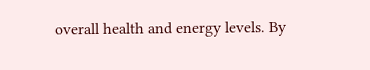overall health and energy levels. By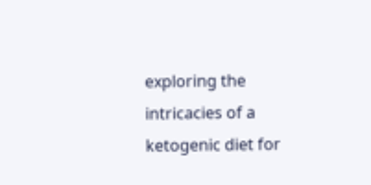exploring the intricacies of a ketogenic diet for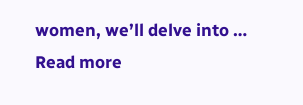women, we’ll delve into … Read more